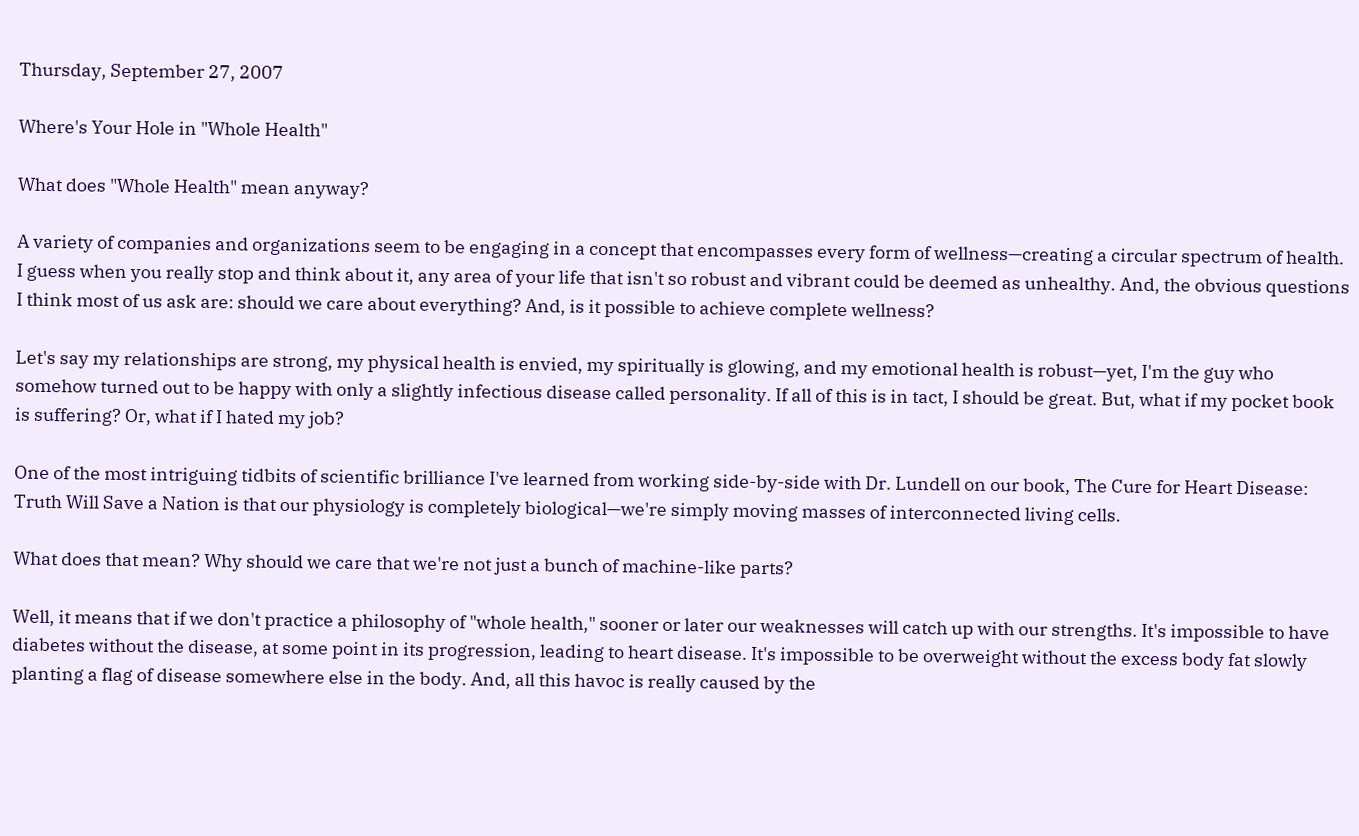Thursday, September 27, 2007

Where's Your Hole in "Whole Health"

What does "Whole Health" mean anyway?

A variety of companies and organizations seem to be engaging in a concept that encompasses every form of wellness—creating a circular spectrum of health. I guess when you really stop and think about it, any area of your life that isn't so robust and vibrant could be deemed as unhealthy. And, the obvious questions I think most of us ask are: should we care about everything? And, is it possible to achieve complete wellness?

Let's say my relationships are strong, my physical health is envied, my spiritually is glowing, and my emotional health is robust—yet, I'm the guy who somehow turned out to be happy with only a slightly infectious disease called personality. If all of this is in tact, I should be great. But, what if my pocket book is suffering? Or, what if I hated my job?

One of the most intriguing tidbits of scientific brilliance I've learned from working side-by-side with Dr. Lundell on our book, The Cure for Heart Disease: Truth Will Save a Nation is that our physiology is completely biological—we're simply moving masses of interconnected living cells.

What does that mean? Why should we care that we're not just a bunch of machine-like parts?

Well, it means that if we don't practice a philosophy of "whole health," sooner or later our weaknesses will catch up with our strengths. It's impossible to have diabetes without the disease, at some point in its progression, leading to heart disease. It's impossible to be overweight without the excess body fat slowly planting a flag of disease somewhere else in the body. And, all this havoc is really caused by the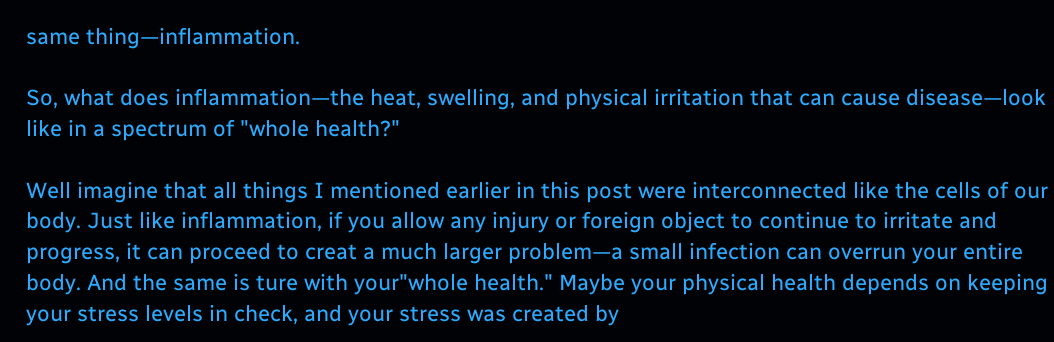same thing—inflammation.

So, what does inflammation—the heat, swelling, and physical irritation that can cause disease—look like in a spectrum of "whole health?"

Well imagine that all things I mentioned earlier in this post were interconnected like the cells of our body. Just like inflammation, if you allow any injury or foreign object to continue to irritate and progress, it can proceed to creat a much larger problem—a small infection can overrun your entire body. And the same is ture with your"whole health." Maybe your physical health depends on keeping your stress levels in check, and your stress was created by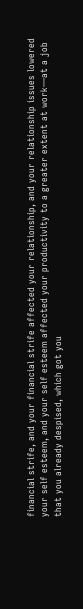financial strife, and your financial strife affected your relationship, and your relationship issues lowered your self esteem, and your self esteem affected your productivity to a greater extent at work—at a job that you already despised, which got you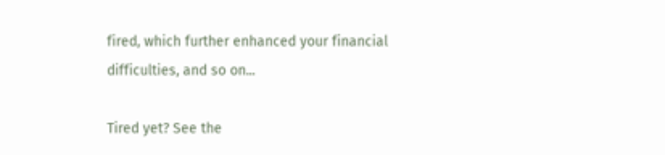fired, which further enhanced your financial difficulties, and so on...

Tired yet? See the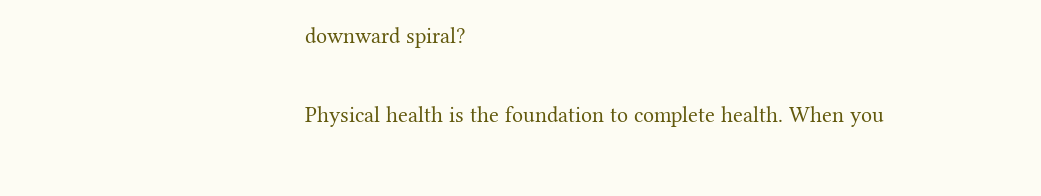downward spiral?

Physical health is the foundation to complete health. When you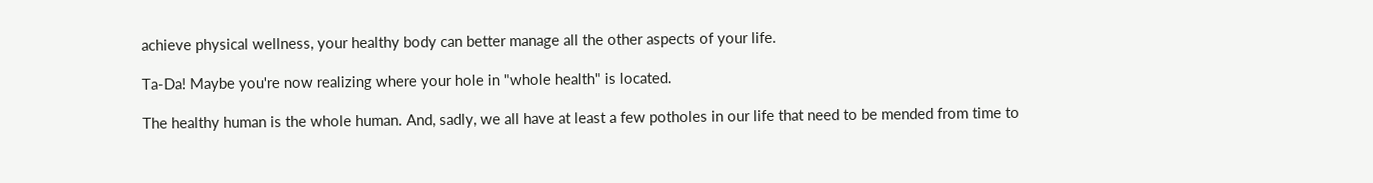achieve physical wellness, your healthy body can better manage all the other aspects of your life.

Ta-Da! Maybe you're now realizing where your hole in "whole health" is located.

The healthy human is the whole human. And, sadly, we all have at least a few potholes in our life that need to be mended from time to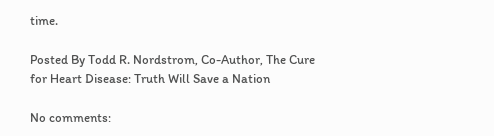time.

Posted By Todd R. Nordstrom, Co-Author, The Cure for Heart Disease: Truth Will Save a Nation

No comments: